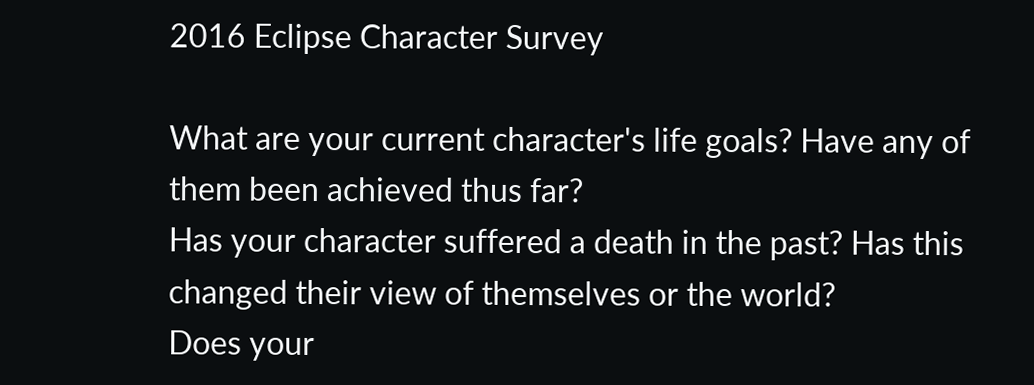2016 Eclipse Character Survey

What are your current character's life goals? Have any of them been achieved thus far?
Has your character suffered a death in the past? Has this changed their view of themselves or the world?
Does your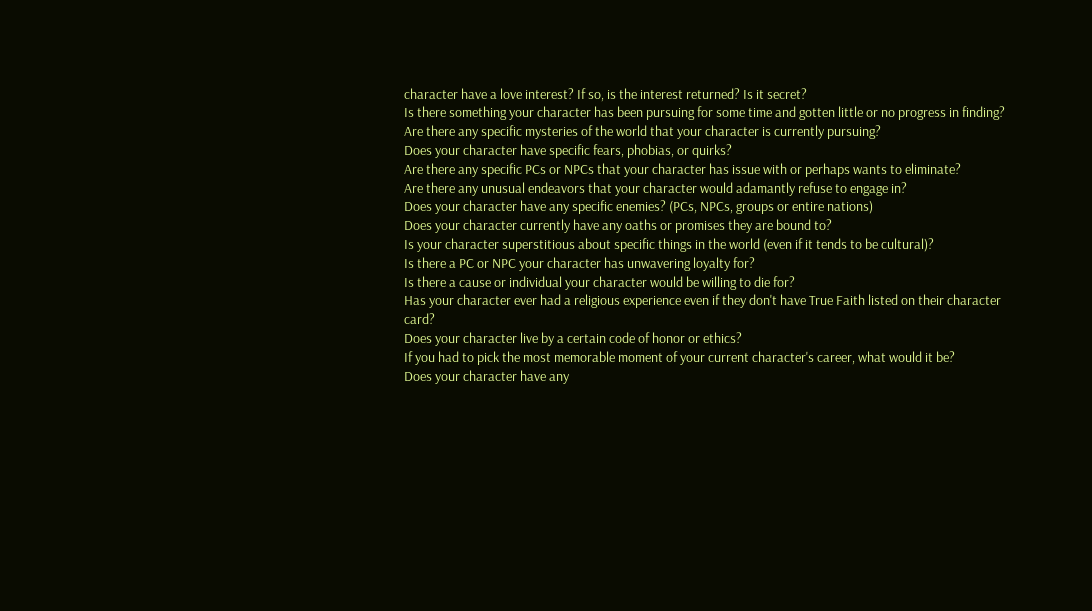character have a love interest? If so, is the interest returned? Is it secret?
Is there something your character has been pursuing for some time and gotten little or no progress in finding?
Are there any specific mysteries of the world that your character is currently pursuing?
Does your character have specific fears, phobias, or quirks?
Are there any specific PCs or NPCs that your character has issue with or perhaps wants to eliminate?
Are there any unusual endeavors that your character would adamantly refuse to engage in?
Does your character have any specific enemies? (PCs, NPCs, groups or entire nations)
Does your character currently have any oaths or promises they are bound to?
Is your character superstitious about specific things in the world (even if it tends to be cultural)?
Is there a PC or NPC your character has unwavering loyalty for?
Is there a cause or individual your character would be willing to die for?
Has your character ever had a religious experience even if they don't have True Faith listed on their character card?
Does your character live by a certain code of honor or ethics?
If you had to pick the most memorable moment of your current character's career, what would it be?
Does your character have any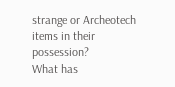strange or Archeotech items in their possession?
What has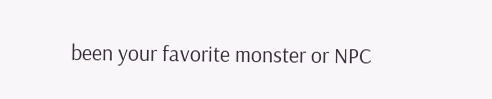been your favorite monster or NPC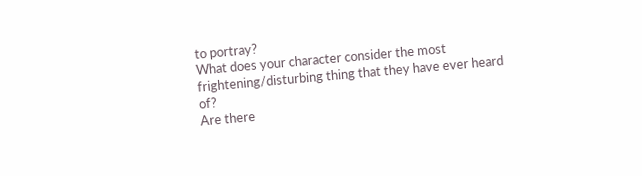to portray?
What does your character consider the most frightening/disturbing thing that they have ever heard of?
Are there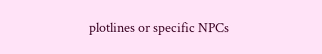plotlines or specific NPCs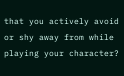that you actively avoid or shy away from while playing your character?